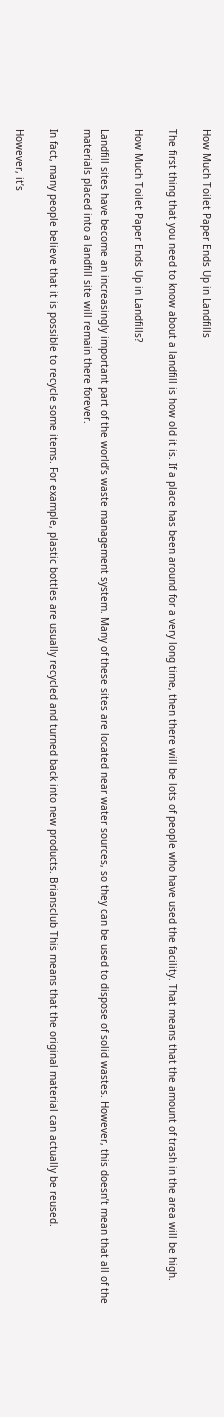How Much Toilet Paper Ends Up in Landfills

The first thing that you need to know about a landfill is how old it is. If a place has been around for a very long time, then there will be lots of people who have used the facility. That means that the amount of trash in the area will be high.

How Much Toilet Paper Ends Up in Landfills?

Landfill sites have become an increasingly important part of the world’s waste management system. Many of these sites are located near water sources, so they can be used to dispose of solid wastes. However, this doesn’t mean that all of the materials placed into a landfill site will remain there forever.

In fact, many people believe that it is possible to recycle some items. For example, plastic bottles are usually recycled and turned back into new products. Briansclub This means that the original material can actually be reused.

However, it’s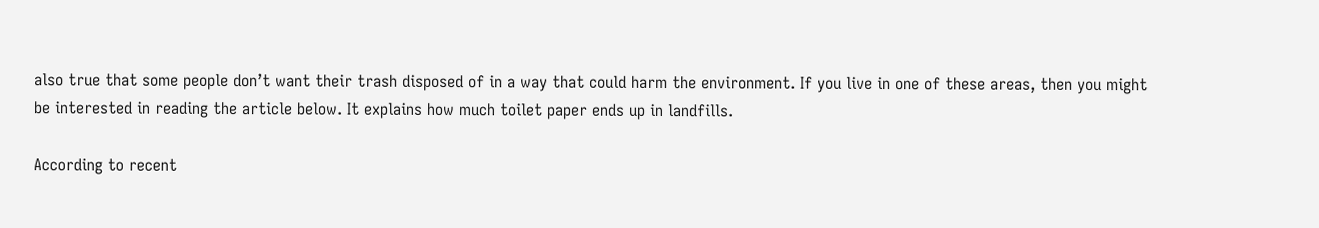also true that some people don’t want their trash disposed of in a way that could harm the environment. If you live in one of these areas, then you might be interested in reading the article below. It explains how much toilet paper ends up in landfills.

According to recent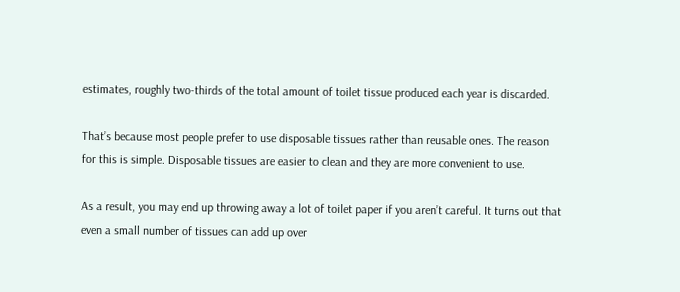estimates, roughly two-thirds of the total amount of toilet tissue produced each year is discarded.

That’s because most people prefer to use disposable tissues rather than reusable ones. The reason for this is simple. Disposable tissues are easier to clean and they are more convenient to use.

As a result, you may end up throwing away a lot of toilet paper if you aren’t careful. It turns out that even a small number of tissues can add up over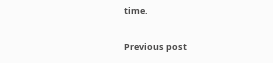time.

Previous post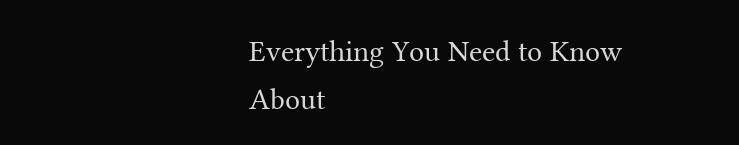Everything You Need to Know About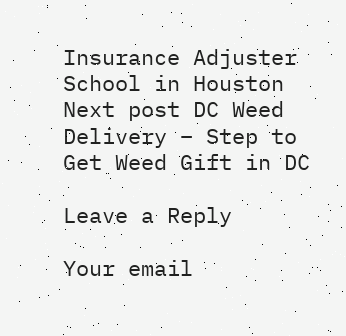Insurance Adjuster School in Houston
Next post DC Weed Delivery – Step to Get Weed Gift in DC

Leave a Reply

Your email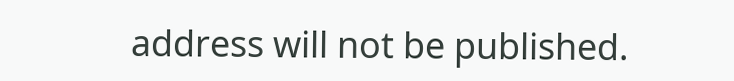address will not be published.